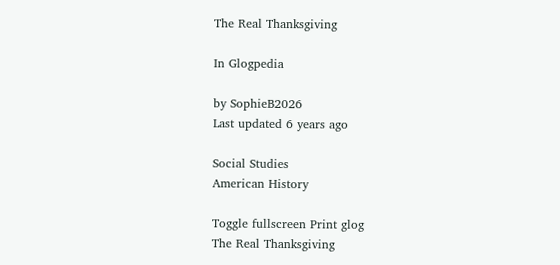The Real Thanksgiving

In Glogpedia

by SophieB2026
Last updated 6 years ago

Social Studies
American History

Toggle fullscreen Print glog
The Real Thanksgiving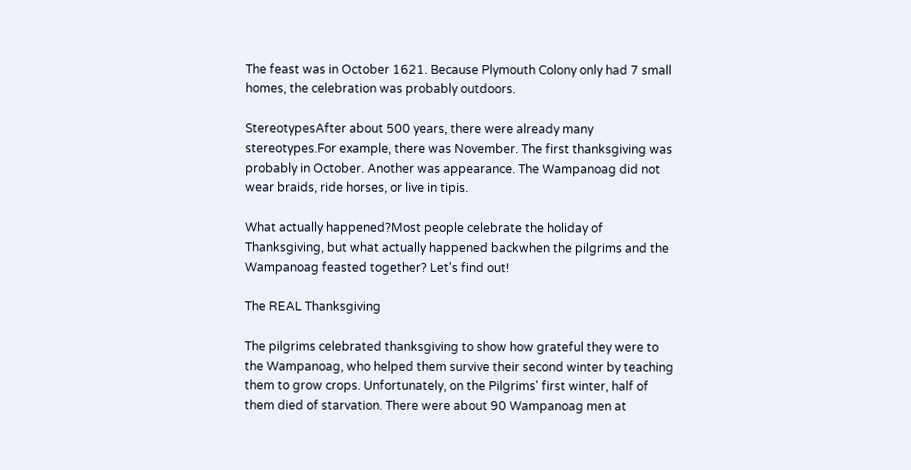The feast was in October 1621. Because Plymouth Colony only had 7 small homes, the celebration was probably outdoors.

StereotypesAfter about 500 years, there were already many stereotypes.For example, there was November. The first thanksgiving was probably in October. Another was appearance. The Wampanoag did not wear braids, ride horses, or live in tipis.

What actually happened?Most people celebrate the holiday of Thanksgiving, but what actually happened backwhen the pilgrims and the Wampanoag feasted together? Let's find out!

The REAL Thanksgiving

The pilgrims celebrated thanksgiving to show how grateful they were to the Wampanoag, who helped them survive their second winter by teaching them to grow crops. Unfortunately, on the Pilgrims' first winter, half of them died of starvation. There were about 90 Wampanoag men at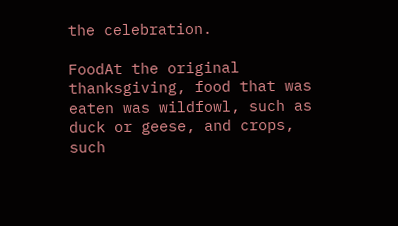the celebration.

FoodAt the original thanksgiving, food that was eaten was wildfowl, such as duck or geese, and crops, such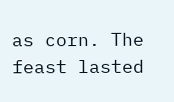as corn. The feast lasted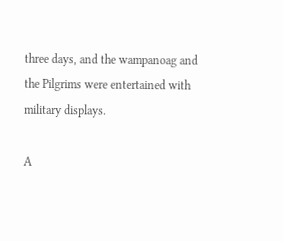three days, and the wampanoag and the Pilgrims were entertained with military displays.

A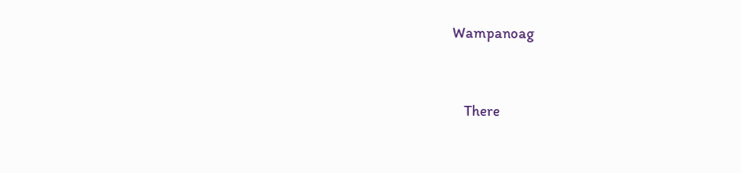Wampanoag


    There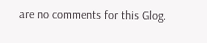are no comments for this Glog.